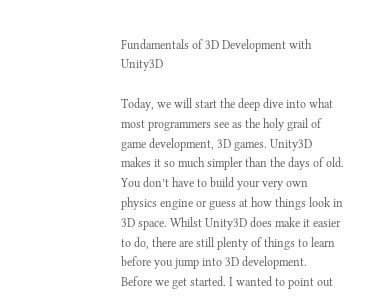Fundamentals of 3D Development with Unity3D

Today, we will start the deep dive into what most programmers see as the holy grail of game development, 3D games. Unity3D makes it so much simpler than the days of old. You don’t have to build your very own physics engine or guess at how things look in 3D space. Whilst Unity3D does make it easier to do, there are still plenty of things to learn before you jump into 3D development.
Before we get started. I wanted to point out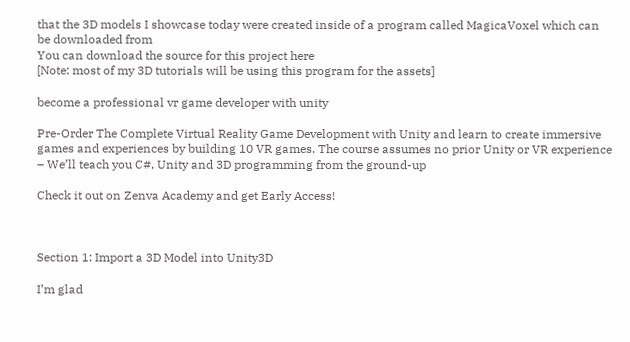that the 3D models I showcase today were created inside of a program called MagicaVoxel which can be downloaded from
You can download the source for this project here
[Note: most of my 3D tutorials will be using this program for the assets]

become a professional vr game developer with unity

Pre-Order The Complete Virtual Reality Game Development with Unity and learn to create immersive games and experiences by building 10 VR games. The course assumes no prior Unity or VR experience – We’ll teach you C#, Unity and 3D programming from the ground-up

Check it out on Zenva Academy and get Early Access!



Section 1: Import a 3D Model into Unity3D

I’m glad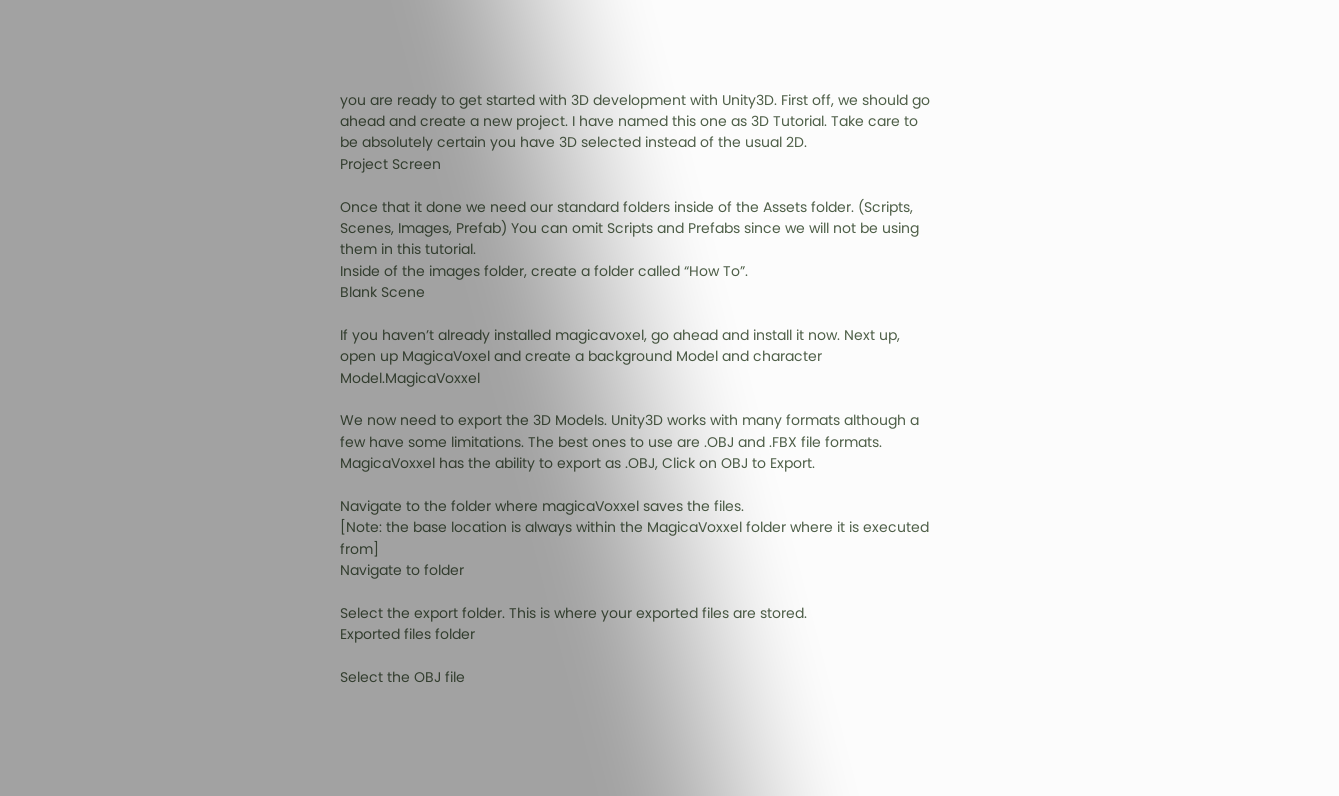you are ready to get started with 3D development with Unity3D. First off, we should go ahead and create a new project. I have named this one as 3D Tutorial. Take care to be absolutely certain you have 3D selected instead of the usual 2D.
Project Screen

Once that it done we need our standard folders inside of the Assets folder. (Scripts, Scenes, Images, Prefab) You can omit Scripts and Prefabs since we will not be using them in this tutorial.
Inside of the images folder, create a folder called “How To”.
Blank Scene

If you haven’t already installed magicavoxel, go ahead and install it now. Next up, open up MagicaVoxel and create a background Model and character Model.MagicaVoxxel

We now need to export the 3D Models. Unity3D works with many formats although a few have some limitations. The best ones to use are .OBJ and .FBX file formats. MagicaVoxxel has the ability to export as .OBJ, Click on OBJ to Export.

Navigate to the folder where magicaVoxxel saves the files.
[Note: the base location is always within the MagicaVoxxel folder where it is executed from]
Navigate to folder

Select the export folder. This is where your exported files are stored.
Exported files folder

Select the OBJ file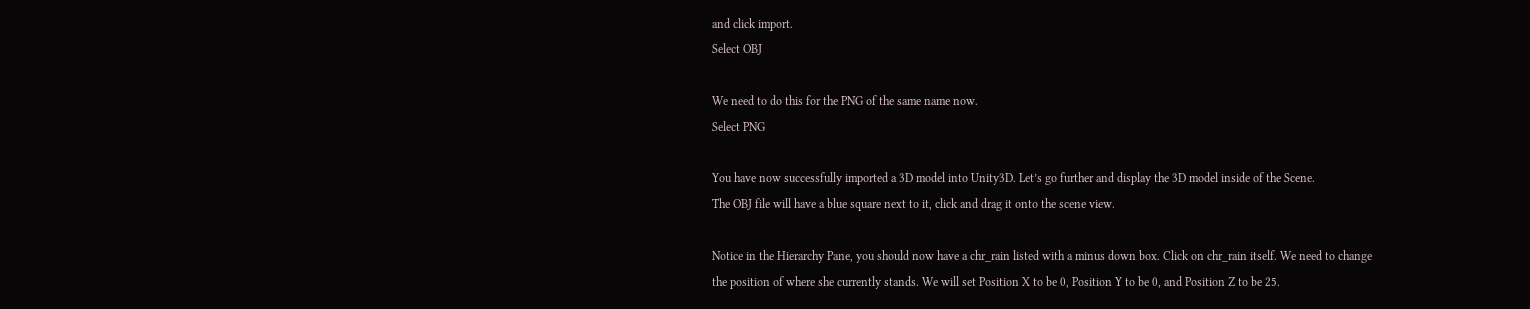and click import.
Select OBJ

We need to do this for the PNG of the same name now.
Select PNG

You have now successfully imported a 3D model into Unity3D. Let’s go further and display the 3D model inside of the Scene.
The OBJ file will have a blue square next to it, click and drag it onto the scene view.

Notice in the Hierarchy Pane, you should now have a chr_rain listed with a minus down box. Click on chr_rain itself. We need to change the position of where she currently stands. We will set Position X to be 0, Position Y to be 0, and Position Z to be 25.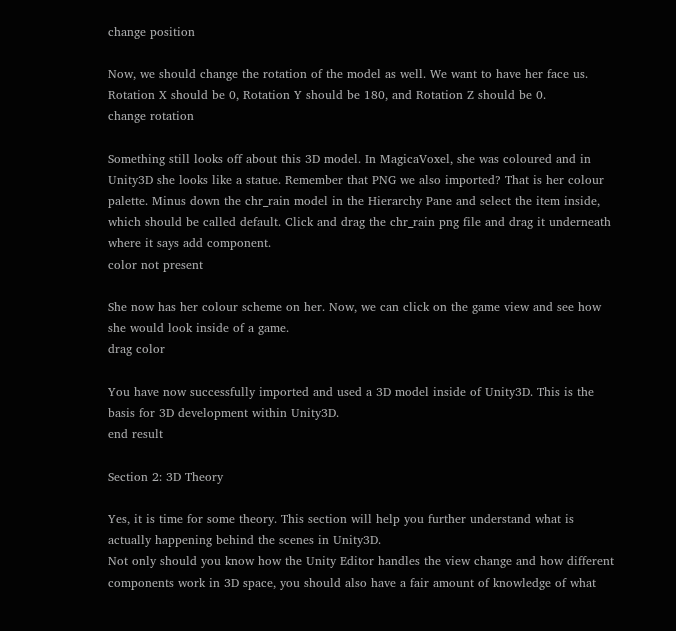change position

Now, we should change the rotation of the model as well. We want to have her face us. Rotation X should be 0, Rotation Y should be 180, and Rotation Z should be 0.
change rotation

Something still looks off about this 3D model. In MagicaVoxel, she was coloured and in Unity3D she looks like a statue. Remember that PNG we also imported? That is her colour palette. Minus down the chr_rain model in the Hierarchy Pane and select the item inside, which should be called default. Click and drag the chr_rain png file and drag it underneath where it says add component.
color not present

She now has her colour scheme on her. Now, we can click on the game view and see how she would look inside of a game.
drag color

You have now successfully imported and used a 3D model inside of Unity3D. This is the basis for 3D development within Unity3D.
end result

Section 2: 3D Theory

Yes, it is time for some theory. This section will help you further understand what is actually happening behind the scenes in Unity3D.
Not only should you know how the Unity Editor handles the view change and how different components work in 3D space, you should also have a fair amount of knowledge of what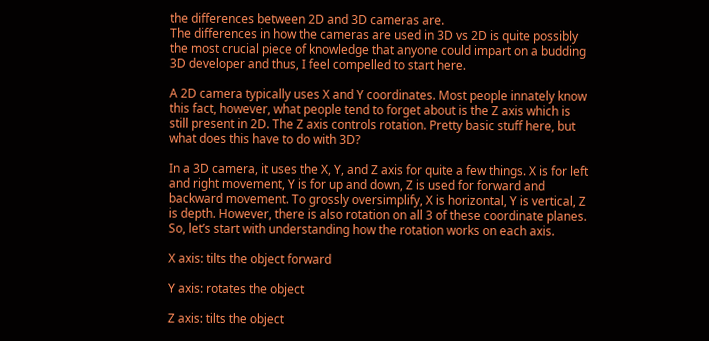the differences between 2D and 3D cameras are.
The differences in how the cameras are used in 3D vs 2D is quite possibly the most crucial piece of knowledge that anyone could impart on a budding 3D developer and thus, I feel compelled to start here.

A 2D camera typically uses X and Y coordinates. Most people innately know this fact, however, what people tend to forget about is the Z axis which is still present in 2D. The Z axis controls rotation. Pretty basic stuff here, but what does this have to do with 3D?

In a 3D camera, it uses the X, Y, and Z axis for quite a few things. X is for left and right movement, Y is for up and down, Z is used for forward and backward movement. To grossly oversimplify, X is horizontal, Y is vertical, Z is depth. However, there is also rotation on all 3 of these coordinate planes.
So, let’s start with understanding how the rotation works on each axis.

X axis: tilts the object forward

Y axis: rotates the object

Z axis: tilts the object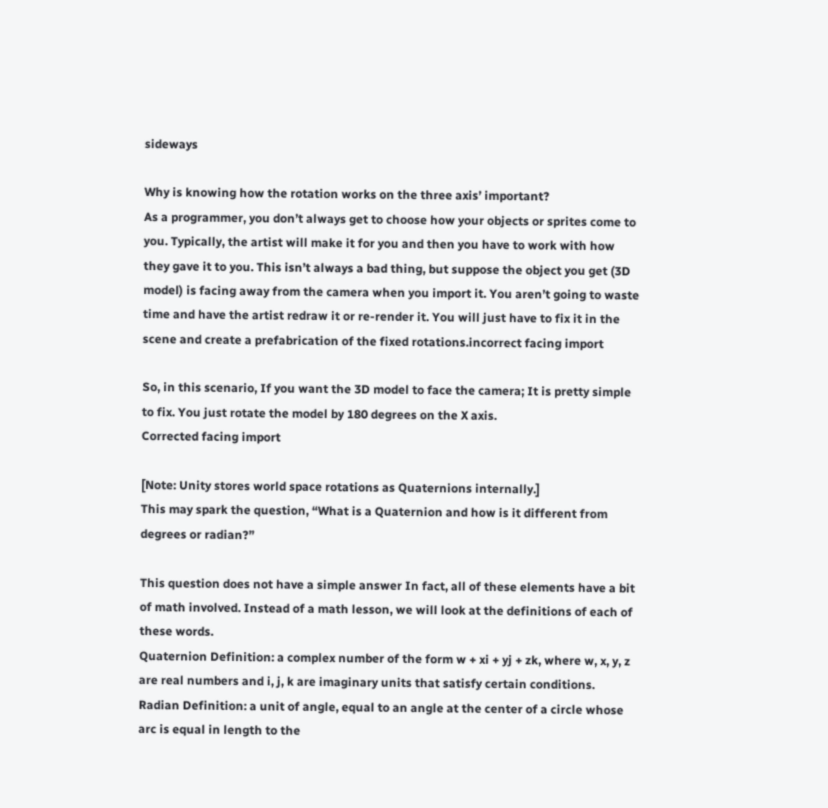sideways

Why is knowing how the rotation works on the three axis’ important?
As a programmer, you don’t always get to choose how your objects or sprites come to you. Typically, the artist will make it for you and then you have to work with how they gave it to you. This isn’t always a bad thing, but suppose the object you get (3D model) is facing away from the camera when you import it. You aren’t going to waste time and have the artist redraw it or re-render it. You will just have to fix it in the scene and create a prefabrication of the fixed rotations.incorrect facing import

So, in this scenario, If you want the 3D model to face the camera; It is pretty simple to fix. You just rotate the model by 180 degrees on the X axis.
Corrected facing import

[Note: Unity stores world space rotations as Quaternions internally.]
This may spark the question, “What is a Quaternion and how is it different from degrees or radian?”

This question does not have a simple answer In fact, all of these elements have a bit of math involved. Instead of a math lesson, we will look at the definitions of each of these words.
Quaternion Definition: a complex number of the form w + xi + yj + zk, where w, x, y, z are real numbers and i, j, k are imaginary units that satisfy certain conditions.
Radian Definition: a unit of angle, equal to an angle at the center of a circle whose arc is equal in length to the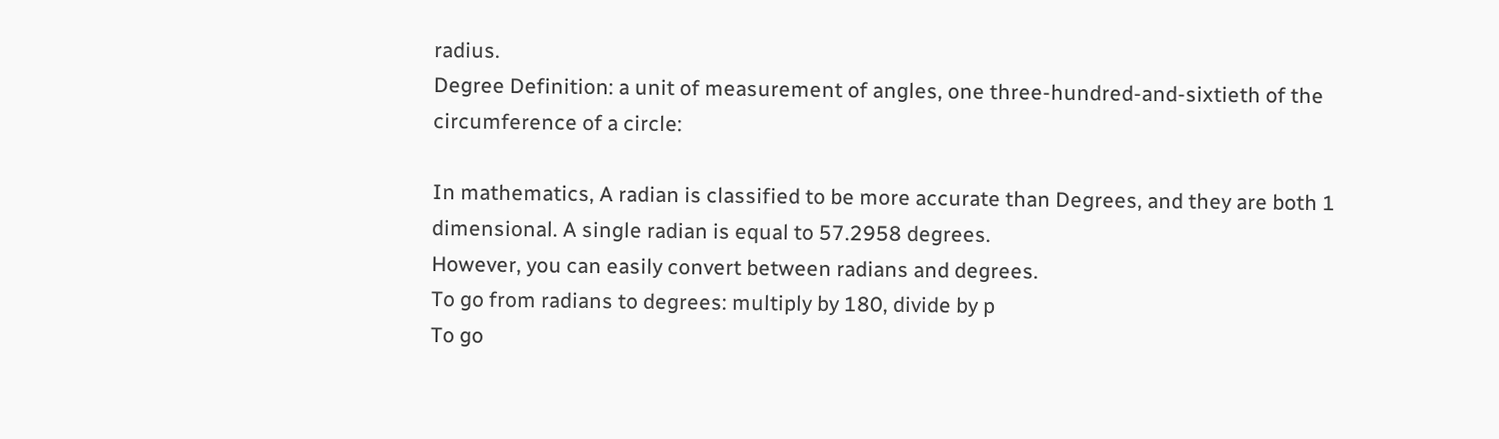radius.
Degree Definition: a unit of measurement of angles, one three-hundred-and-sixtieth of the circumference of a circle:

In mathematics, A radian is classified to be more accurate than Degrees, and they are both 1 dimensional. A single radian is equal to 57.2958 degrees.
However, you can easily convert between radians and degrees.
To go from radians to degrees: multiply by 180, divide by p
To go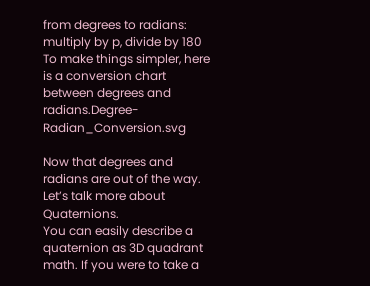from degrees to radians: multiply by p, divide by 180
To make things simpler, here is a conversion chart between degrees and radians.Degree-Radian_Conversion.svg

Now that degrees and radians are out of the way. Let’s talk more about Quaternions.
You can easily describe a quaternion as 3D quadrant math. If you were to take a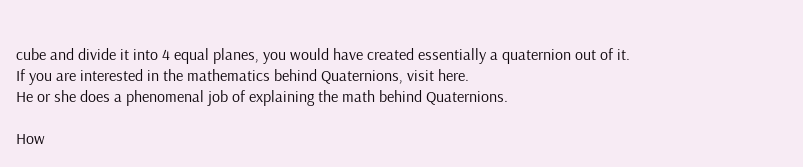cube and divide it into 4 equal planes, you would have created essentially a quaternion out of it.
If you are interested in the mathematics behind Quaternions, visit here.
He or she does a phenomenal job of explaining the math behind Quaternions.

How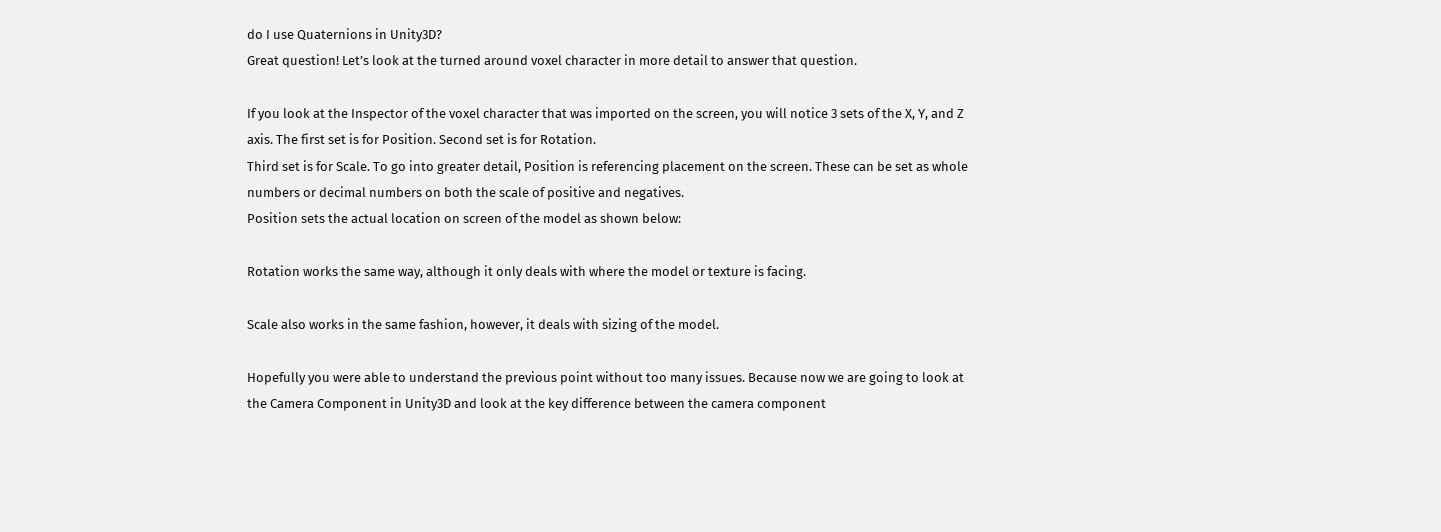do I use Quaternions in Unity3D?
Great question! Let’s look at the turned around voxel character in more detail to answer that question.

If you look at the Inspector of the voxel character that was imported on the screen, you will notice 3 sets of the X, Y, and Z axis. The first set is for Position. Second set is for Rotation.
Third set is for Scale. To go into greater detail, Position is referencing placement on the screen. These can be set as whole numbers or decimal numbers on both the scale of positive and negatives.
Position sets the actual location on screen of the model as shown below:

Rotation works the same way, although it only deals with where the model or texture is facing.

Scale also works in the same fashion, however, it deals with sizing of the model.

Hopefully you were able to understand the previous point without too many issues. Because now we are going to look at the Camera Component in Unity3D and look at the key difference between the camera component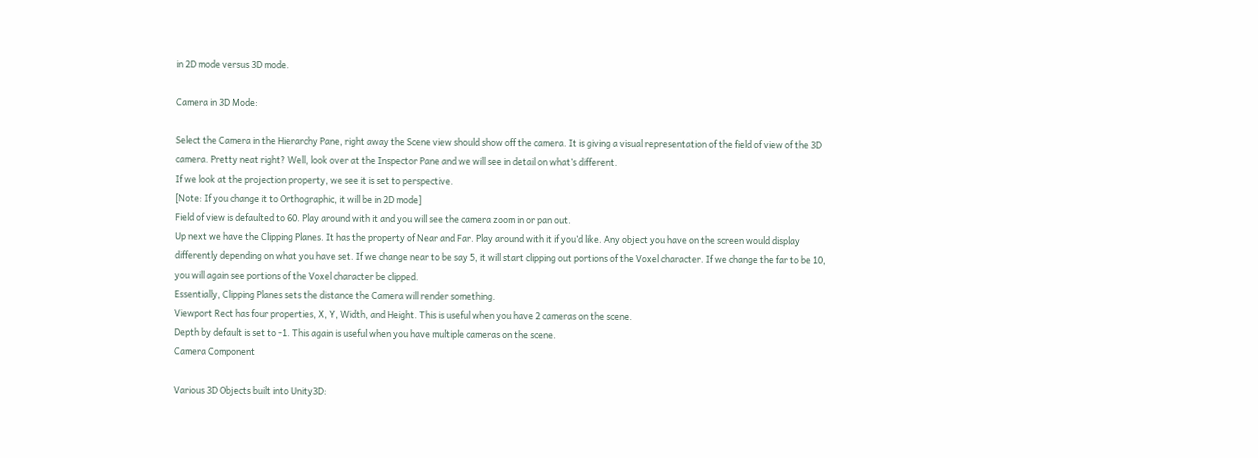in 2D mode versus 3D mode.

Camera in 3D Mode:

Select the Camera in the Hierarchy Pane, right away the Scene view should show off the camera. It is giving a visual representation of the field of view of the 3D camera. Pretty neat right? Well, look over at the Inspector Pane and we will see in detail on what’s different.
If we look at the projection property, we see it is set to perspective.
[Note: If you change it to Orthographic, it will be in 2D mode]
Field of view is defaulted to 60. Play around with it and you will see the camera zoom in or pan out.
Up next we have the Clipping Planes. It has the property of Near and Far. Play around with it if you’d like. Any object you have on the screen would display differently depending on what you have set. If we change near to be say 5, it will start clipping out portions of the Voxel character. If we change the far to be 10, you will again see portions of the Voxel character be clipped.
Essentially, Clipping Planes sets the distance the Camera will render something.
Viewport Rect has four properties, X, Y, Width, and Height. This is useful when you have 2 cameras on the scene.
Depth by default is set to -1. This again is useful when you have multiple cameras on the scene.
Camera Component

Various 3D Objects built into Unity3D: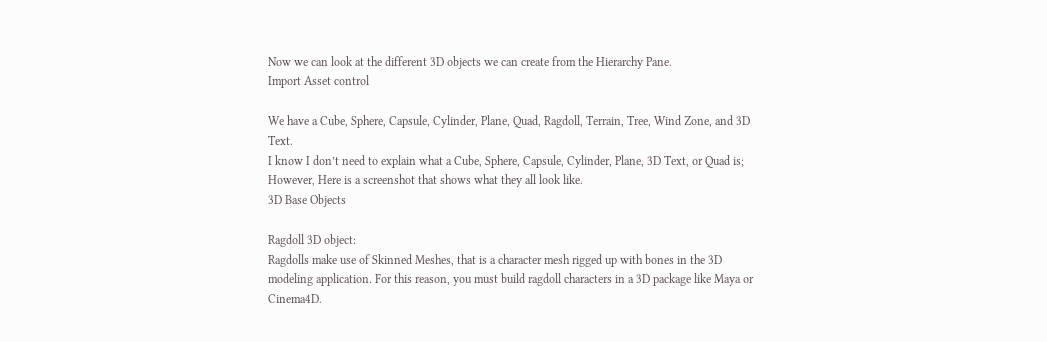Now we can look at the different 3D objects we can create from the Hierarchy Pane.
Import Asset control

We have a Cube, Sphere, Capsule, Cylinder, Plane, Quad, Ragdoll, Terrain, Tree, Wind Zone, and 3D Text.
I know I don’t need to explain what a Cube, Sphere, Capsule, Cylinder, Plane, 3D Text, or Quad is; However, Here is a screenshot that shows what they all look like.
3D Base Objects

Ragdoll 3D object:
Ragdolls make use of Skinned Meshes, that is a character mesh rigged up with bones in the 3D modeling application. For this reason, you must build ragdoll characters in a 3D package like Maya or Cinema4D.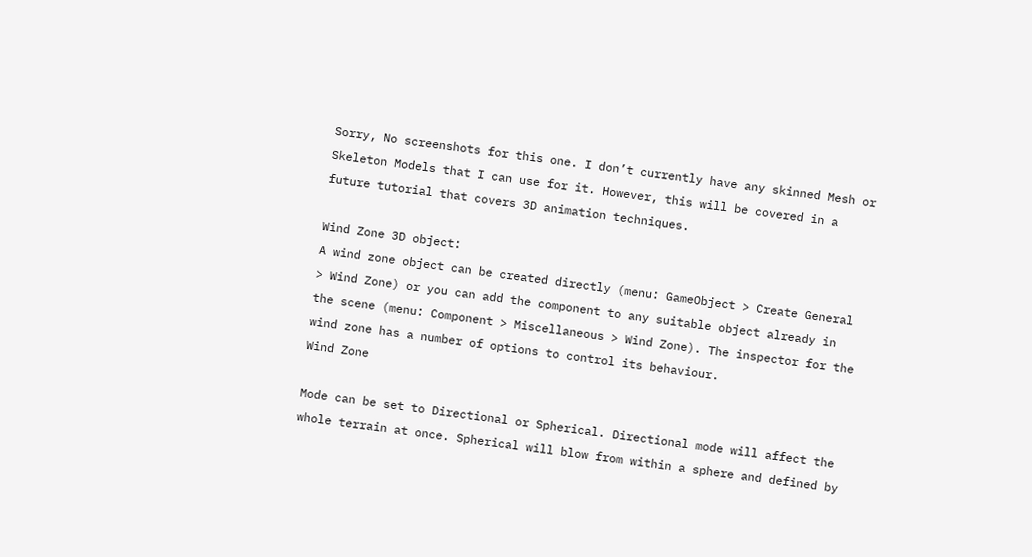Sorry, No screenshots for this one. I don’t currently have any skinned Mesh or Skeleton Models that I can use for it. However, this will be covered in a future tutorial that covers 3D animation techniques.

Wind Zone 3D object:
A wind zone object can be created directly (menu: GameObject > Create General > Wind Zone) or you can add the component to any suitable object already in the scene (menu: Component > Miscellaneous > Wind Zone). The inspector for the wind zone has a number of options to control its behaviour.
Wind Zone

Mode can be set to Directional or Spherical. Directional mode will affect the whole terrain at once. Spherical will blow from within a sphere and defined by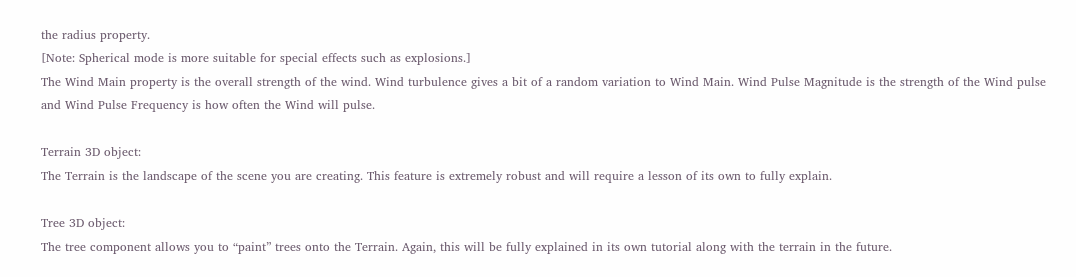the radius property.
[Note: Spherical mode is more suitable for special effects such as explosions.]
The Wind Main property is the overall strength of the wind. Wind turbulence gives a bit of a random variation to Wind Main. Wind Pulse Magnitude is the strength of the Wind pulse and Wind Pulse Frequency is how often the Wind will pulse.

Terrain 3D object:
The Terrain is the landscape of the scene you are creating. This feature is extremely robust and will require a lesson of its own to fully explain.

Tree 3D object:
The tree component allows you to “paint” trees onto the Terrain. Again, this will be fully explained in its own tutorial along with the terrain in the future.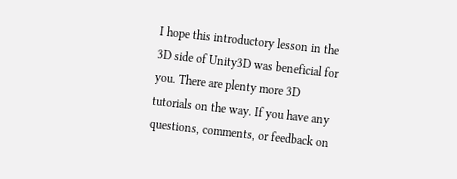I hope this introductory lesson in the 3D side of Unity3D was beneficial for you. There are plenty more 3D tutorials on the way. If you have any questions, comments, or feedback on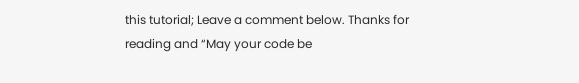this tutorial; Leave a comment below. Thanks for reading and “May your code be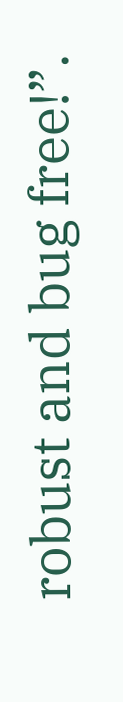robust and bug free!”.